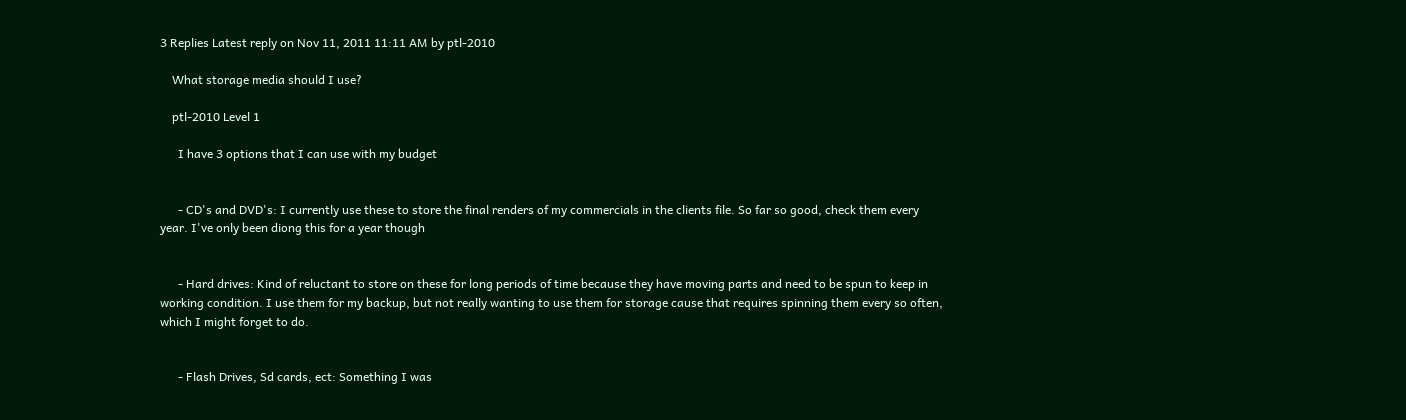3 Replies Latest reply on Nov 11, 2011 11:11 AM by ptl-2010

    What storage media should I use?

    ptl-2010 Level 1

      I have 3 options that I can use with my budget


      - CD's and DVD's: I currently use these to store the final renders of my commercials in the clients file. So far so good, check them every year. I've only been diong this for a year though


      - Hard drives: Kind of reluctant to store on these for long periods of time because they have moving parts and need to be spun to keep in working condition. I use them for my backup, but not really wanting to use them for storage cause that requires spinning them every so often, which I might forget to do.


      - Flash Drives, Sd cards, ect: Something I was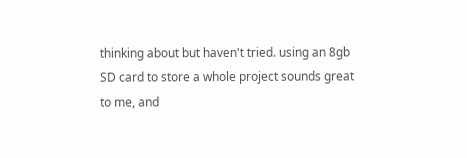thinking about but haven't tried. using an 8gb SD card to store a whole project sounds great to me, and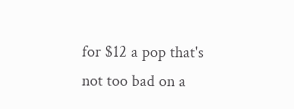for $12 a pop that's not too bad on a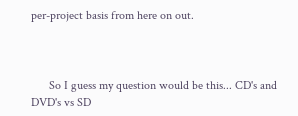per-project basis from here on out.



      So I guess my question would be this... CD's and DVD's vs SD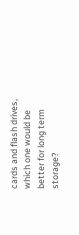cards and flash drives, which one would be better for long term storage?